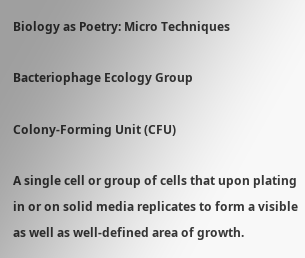Biology as Poetry: Micro Techniques

Bacteriophage Ecology Group

Colony-Forming Unit (CFU)

A single cell or group of cells that upon plating in or on solid media replicates to form a visible as well as well-defined area of growth.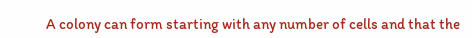A colony can form starting with any number of cells and that the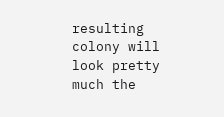resulting colony will look pretty much the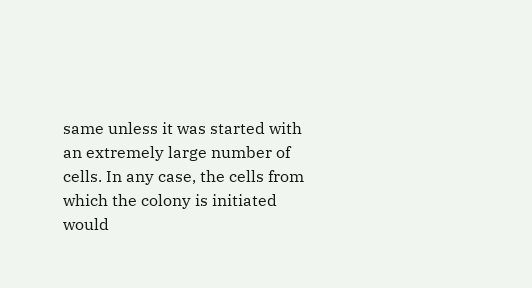same unless it was started with an extremely large number of cells. In any case, the cells from which the colony is initiated would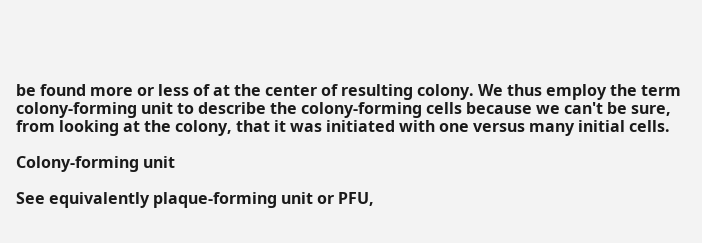be found more or less of at the center of resulting colony. We thus employ the term colony-forming unit to describe the colony-forming cells because we can't be sure, from looking at the colony, that it was initiated with one versus many initial cells.

Colony-forming unit

See equivalently plaque-forming unit or PFU,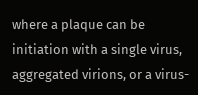where a plaque can be initiation with a single virus, aggregated virions, or a virus-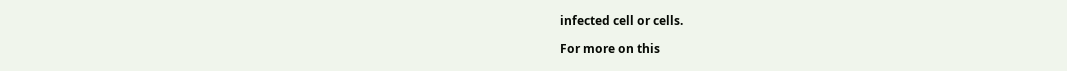infected cell or cells.

For more on this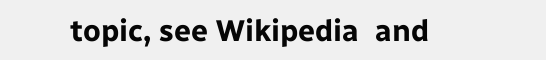topic, see Wikipedia  and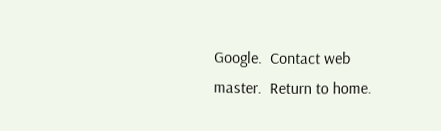Google.  Contact web master.  Return to home.